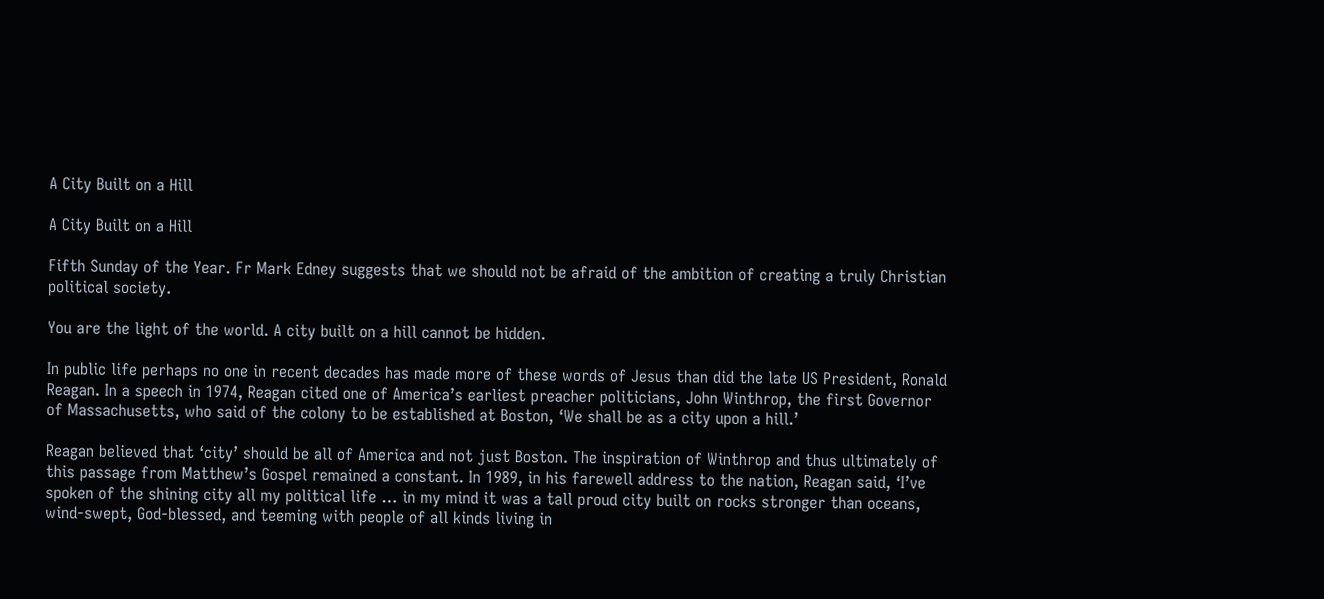A City Built on a Hill

A City Built on a Hill

Fifth Sunday of the Year. Fr Mark Edney suggests that we should not be afraid of the ambition of creating a truly Christian political society.

You are the light of the world. A city built on a hill cannot be hidden.

In public life perhaps no one in recent decades has made more of these words of Jesus than did the late US President, Ronald Reagan. In a speech in 1974, Reagan cited one of America’s earliest preacher politicians, John Winthrop, the first Governor of Massachusetts, who said of the colony to be established at Boston, ‘We shall be as a city upon a hill.’

Reagan believed that ‘city’ should be all of America and not just Boston. The inspiration of Winthrop and thus ultimately of this passage from Matthew’s Gospel remained a constant. In 1989, in his farewell address to the nation, Reagan said, ‘I’ve spoken of the shining city all my political life … in my mind it was a tall proud city built on rocks stronger than oceans, wind-swept, God-blessed, and teeming with people of all kinds living in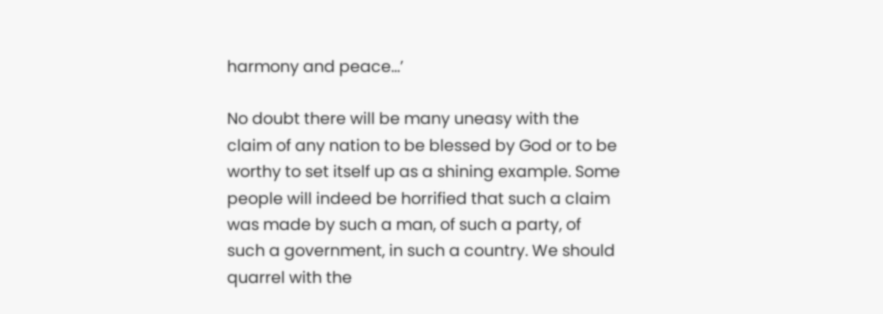harmony and peace…’

No doubt there will be many uneasy with the claim of any nation to be blessed by God or to be worthy to set itself up as a shining example. Some people will indeed be horrified that such a claim was made by such a man, of such a party, of such a government, in such a country. We should quarrel with the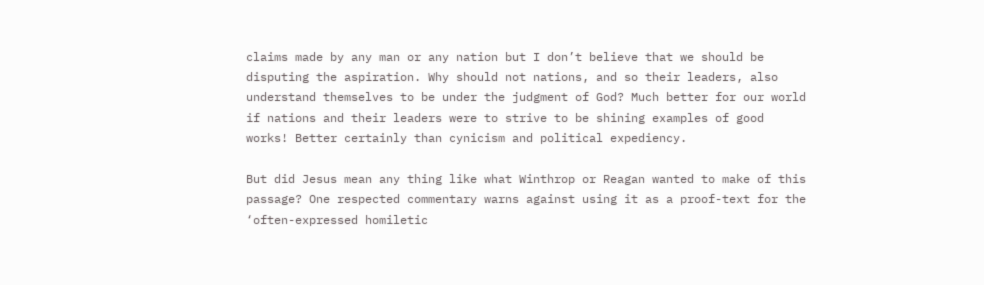claims made by any man or any nation but I don’t believe that we should be disputing the aspiration. Why should not nations, and so their leaders, also understand themselves to be under the judgment of God? Much better for our world if nations and their leaders were to strive to be shining examples of good works! Better certainly than cynicism and political expediency.

But did Jesus mean any thing like what Winthrop or Reagan wanted to make of this passage? One respected commentary warns against using it as a proof-text for the ‘often-expressed homiletic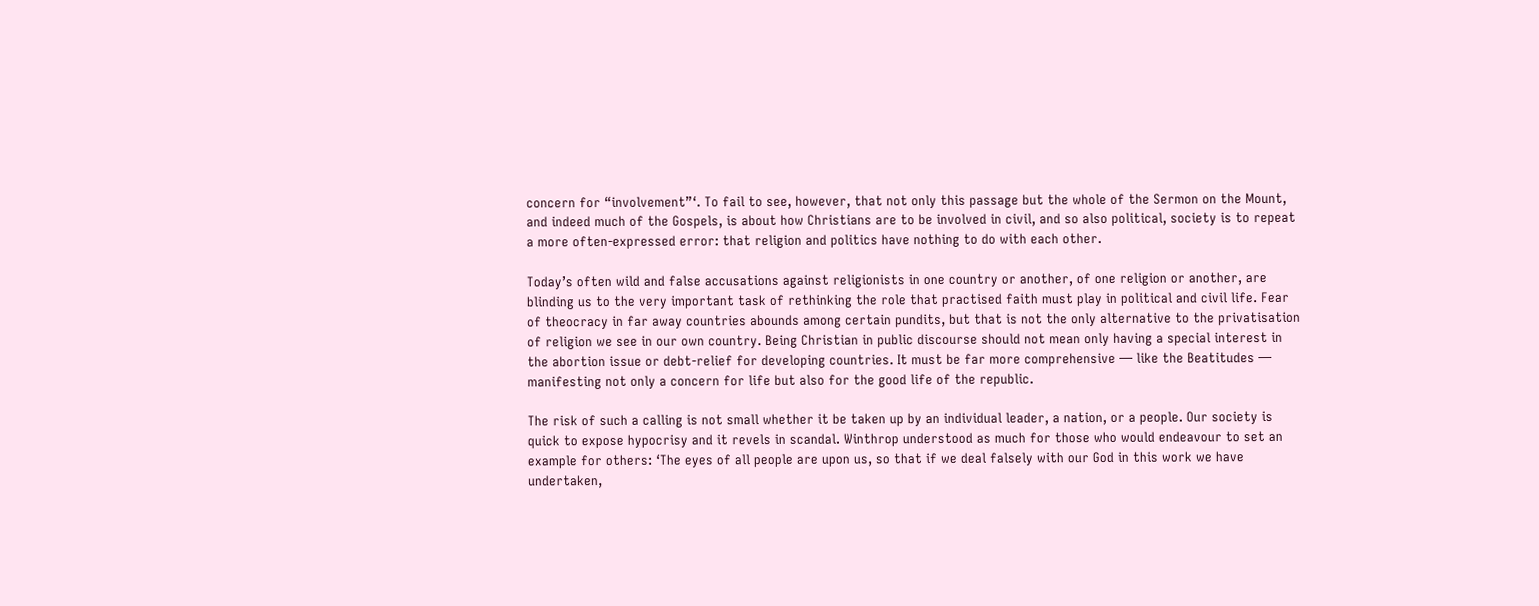concern for “involvement”‘. To fail to see, however, that not only this passage but the whole of the Sermon on the Mount, and indeed much of the Gospels, is about how Christians are to be involved in civil, and so also political, society is to repeat a more often-expressed error: that religion and politics have nothing to do with each other.

Today’s often wild and false accusations against religionists in one country or another, of one religion or another, are blinding us to the very important task of rethinking the role that practised faith must play in political and civil life. Fear of theocracy in far away countries abounds among certain pundits, but that is not the only alternative to the privatisation of religion we see in our own country. Being Christian in public discourse should not mean only having a special interest in the abortion issue or debt-relief for developing countries. It must be far more comprehensive — like the Beatitudes — manifesting not only a concern for life but also for the good life of the republic.

The risk of such a calling is not small whether it be taken up by an individual leader, a nation, or a people. Our society is quick to expose hypocrisy and it revels in scandal. Winthrop understood as much for those who would endeavour to set an example for others: ‘The eyes of all people are upon us, so that if we deal falsely with our God in this work we have undertaken,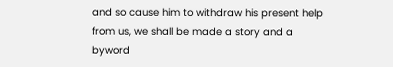and so cause him to withdraw his present help from us, we shall be made a story and a byword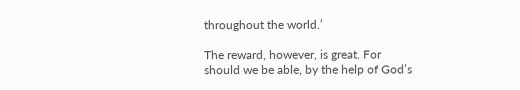throughout the world.’

The reward, however, is great. For should we be able, by the help of God’s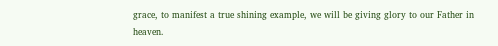grace, to manifest a true shining example, we will be giving glory to our Father in heaven.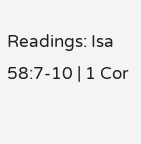Readings: Isa 58:7-10 | 1 Cor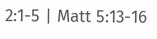2:1-5 | Matt 5:13-16